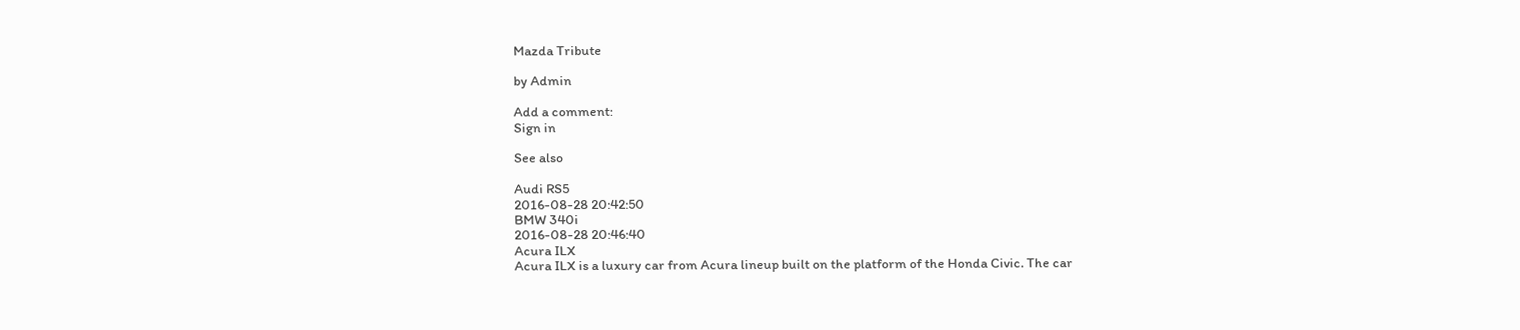Mazda Tribute

by Admin

Add a comment:
Sign in

See also

Audi RS5
2016-08-28 20:42:50
BMW 340i
2016-08-28 20:46:40
Acura ILX
Acura ILX is a luxury car from Acura lineup built on the platform of the Honda Civic. The car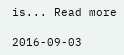is... Read more

2016-09-03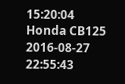15:20:04
Honda CB125
2016-08-27 22:55:43